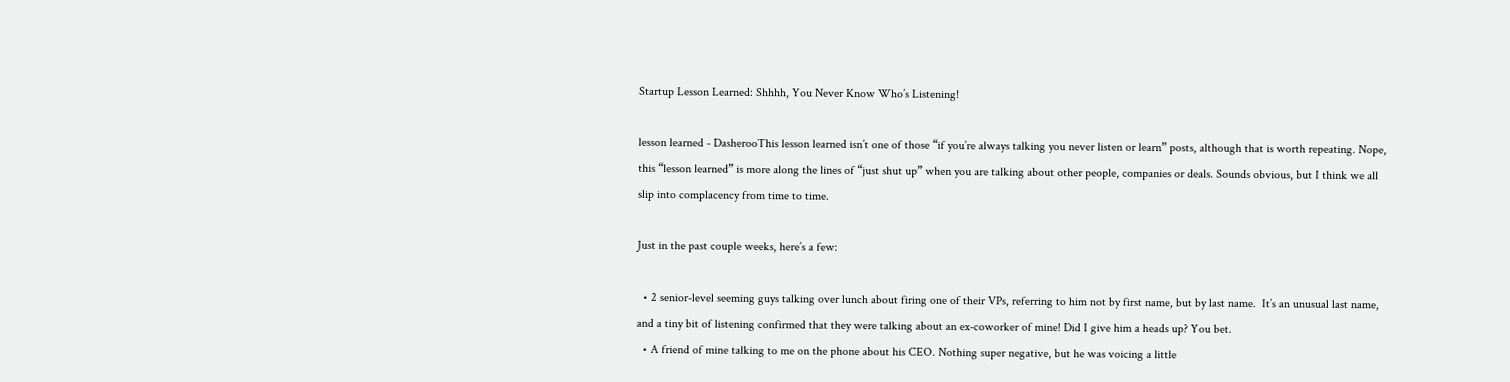Startup Lesson Learned: Shhhh, You Never Know Who’s Listening!

lesson learned - DasherooThis lesson learned isn’t one of those “if you’re always talking you never listen or learn” posts, although that is worth repeating. Nope, this “lesson learned” is more along the lines of “just shut up” when you are talking about other people, companies or deals. Sounds obvious, but I think we all slip into complacency from time to time.

Just in the past couple weeks, here’s a few:

  • 2 senior-level seeming guys talking over lunch about firing one of their VPs, referring to him not by first name, but by last name.  It’s an unusual last name, and a tiny bit of listening confirmed that they were talking about an ex-coworker of mine! Did I give him a heads up? You bet.
  • A friend of mine talking to me on the phone about his CEO. Nothing super negative, but he was voicing a little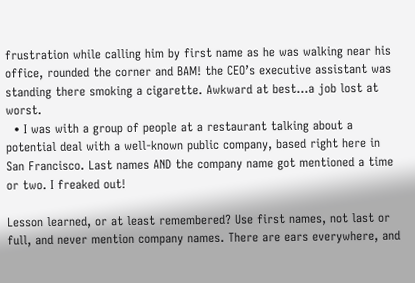frustration while calling him by first name as he was walking near his office, rounded the corner and BAM! the CEO’s executive assistant was standing there smoking a cigarette. Awkward at best…a job lost at worst.
  • I was with a group of people at a restaurant talking about a potential deal with a well-known public company, based right here in San Francisco. Last names AND the company name got mentioned a time or two. I freaked out!

Lesson learned, or at least remembered? Use first names, not last or full, and never mention company names. There are ears everywhere, and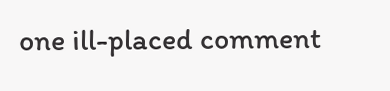one ill-placed comment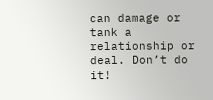can damage or tank a relationship or deal. Don’t do it!